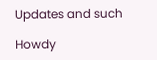Updates and such

Howdy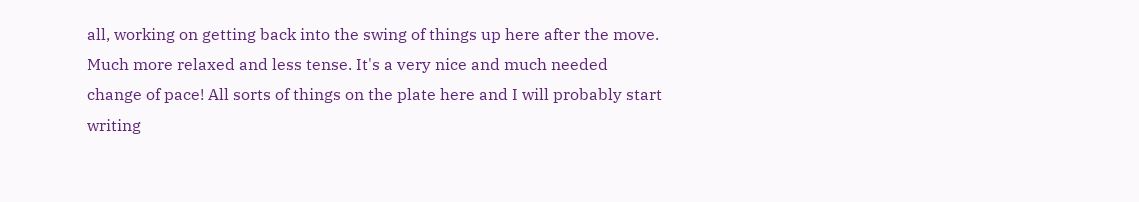all, working on getting back into the swing of things up here after the move. Much more relaxed and less tense. It's a very nice and much needed change of pace! All sorts of things on the plate here and I will probably start writing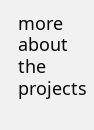more about the projects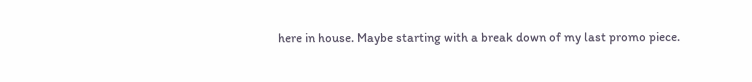here in house. Maybe starting with a break down of my last promo piece.